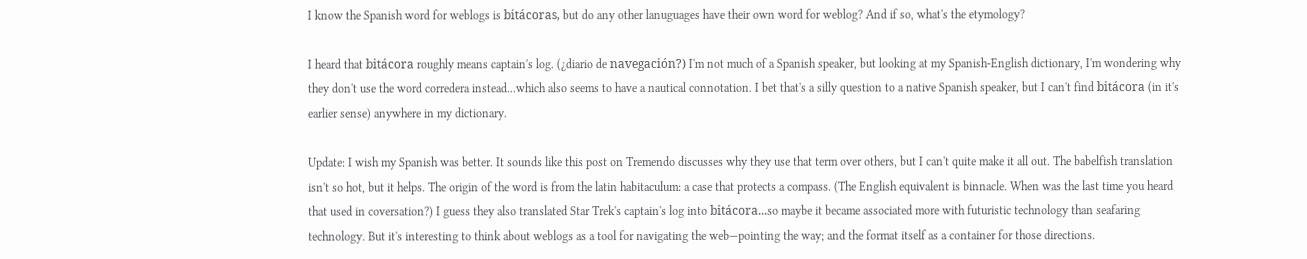I know the Spanish word for weblogs is bitácoras, but do any other lanuguages have their own word for weblog? And if so, what's the etymology?

I heard that bitácora roughly means captain's log. (¿diario de navegación?) I'm not much of a Spanish speaker, but looking at my Spanish-English dictionary, I'm wondering why they don't use the word corredera instead...which also seems to have a nautical connotation. I bet that's a silly question to a native Spanish speaker, but I can't find bitácora (in it's earlier sense) anywhere in my dictionary.

Update: I wish my Spanish was better. It sounds like this post on Tremendo discusses why they use that term over others, but I can't quite make it all out. The babelfish translation isn't so hot, but it helps. The origin of the word is from the latin habitaculum: a case that protects a compass. (The English equivalent is binnacle. When was the last time you heard that used in coversation?) I guess they also translated Star Trek's captain's log into bitácora...so maybe it became associated more with futuristic technology than seafaring technology. But it's interesting to think about weblogs as a tool for navigating the web—pointing the way; and the format itself as a container for those directions.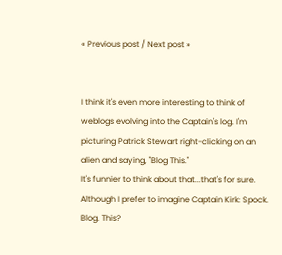« Previous post / Next post »


I think it's even more interesting to think of weblogs evolving into the Captain's log. I'm picturing Patrick Stewart right-clicking on an alien and saying, "Blog This."
It's funnier to think about that...that's for sure. Although I prefer to imagine Captain Kirk: Spock. Blog. This?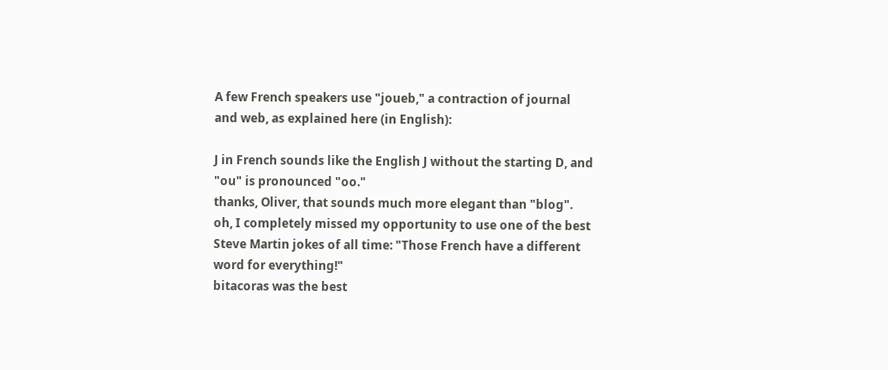A few French speakers use "joueb," a contraction of journal and web, as explained here (in English):

J in French sounds like the English J without the starting D, and "ou" is pronounced "oo."
thanks, Oliver, that sounds much more elegant than "blog".
oh, I completely missed my opportunity to use one of the best Steve Martin jokes of all time: "Those French have a different word for everything!"
bitacoras was the best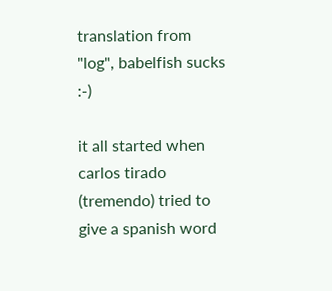translation from "log", babelfish sucks :-)

it all started when carlos tirado (tremendo) tried to give a spanish word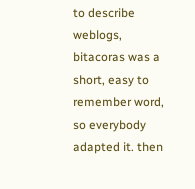to describe weblogs, bitacoras was a short, easy to remember word, so everybody adapted it. then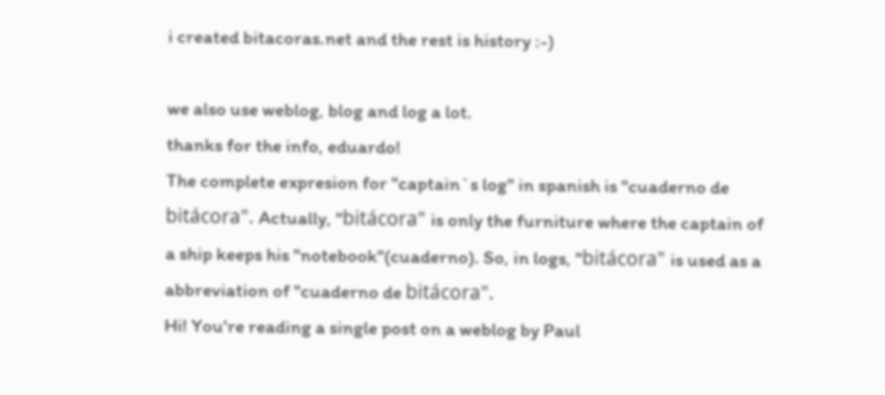i created bitacoras.net and the rest is history :-)

we also use weblog, blog and log a lot.
thanks for the info, eduardo!
The complete expresion for "captain`s log" in spanish is "cuaderno de bitácora". Actually, "bitácora" is only the furniture where the captain of a ship keeps his "notebook"(cuaderno). So, in logs, "bitácora" is used as a abbreviation of "cuaderno de bitácora".
Hi! You're reading a single post on a weblog by Paul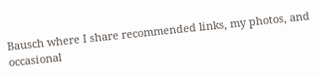Bausch where I share recommended links, my photos, and occasional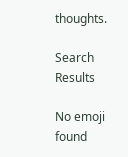thoughts.

Search Results

No emoji found